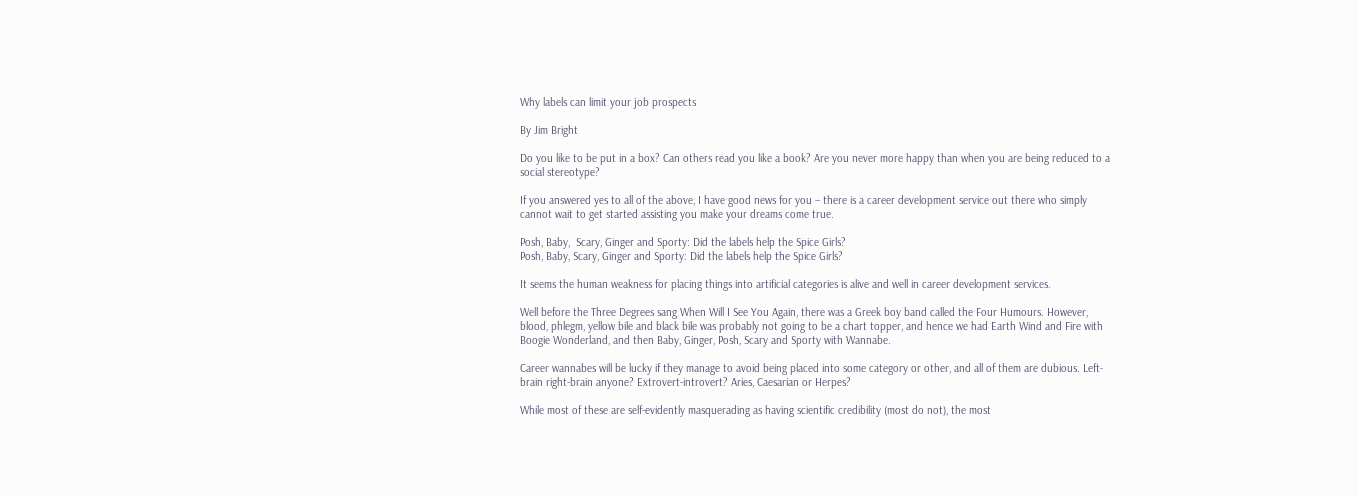Why labels can limit your job prospects

By Jim Bright

Do you like to be put in a box? Can others read you like a book? Are you never more happy than when you are being reduced to a social stereotype?

If you answered yes to all of the above, I have good news for you – there is a career development service out there who simply cannot wait to get started assisting you make your dreams come true.

Posh, Baby,  Scary, Ginger and Sporty: Did the labels help the Spice Girls?
Posh, Baby, Scary, Ginger and Sporty: Did the labels help the Spice Girls?

It seems the human weakness for placing things into artificial categories is alive and well in career development services.

Well before the Three Degrees sang When Will I See You Again, there was a Greek boy band called the Four Humours. However, blood, phlegm, yellow bile and black bile was probably not going to be a chart topper, and hence we had Earth Wind and Fire with Boogie Wonderland, and then Baby, Ginger, Posh, Scary and Sporty with Wannabe.

Career wannabes will be lucky if they manage to avoid being placed into some category or other, and all of them are dubious. Left-brain right-brain anyone? Extrovert-introvert? Aries, Caesarian or Herpes?

While most of these are self-evidently masquerading as having scientific credibility (most do not), the most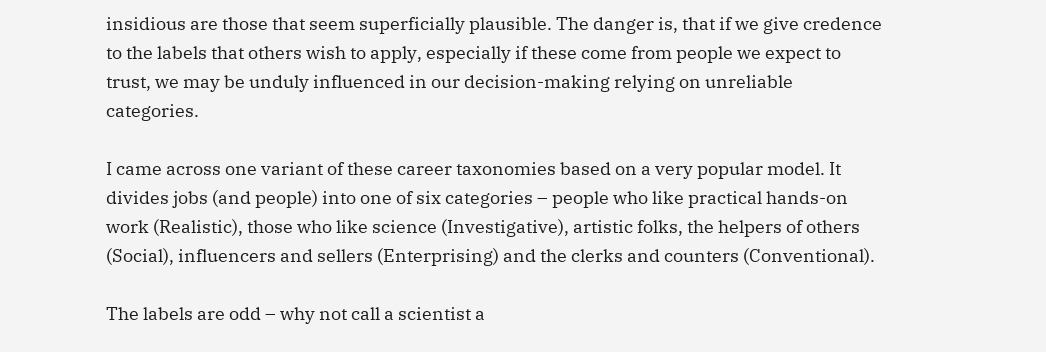insidious are those that seem superficially plausible. The danger is, that if we give credence to the labels that others wish to apply, especially if these come from people we expect to trust, we may be unduly influenced in our decision-making relying on unreliable categories.

I came across one variant of these career taxonomies based on a very popular model. It divides jobs (and people) into one of six categories – people who like practical hands-on work (Realistic), those who like science (Investigative), artistic folks, the helpers of others (Social), influencers and sellers (Enterprising) and the clerks and counters (Conventional).

The labels are odd – why not call a scientist a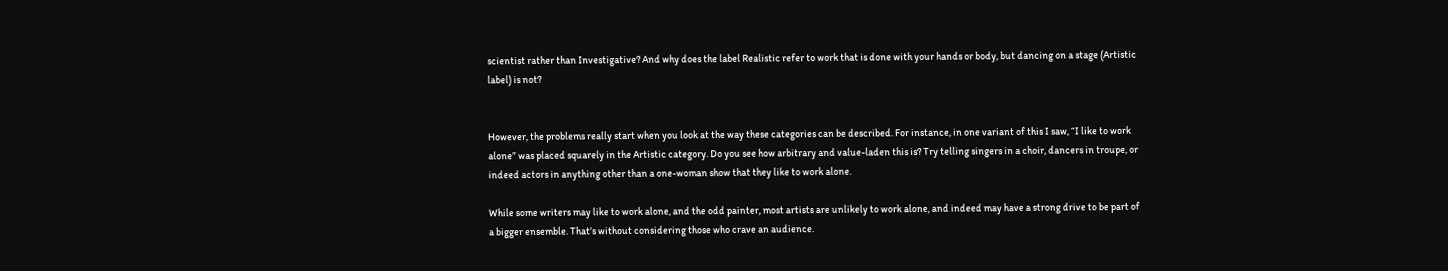scientist rather than Investigative? And why does the label Realistic refer to work that is done with your hands or body, but dancing on a stage (Artistic label) is not?


However, the problems really start when you look at the way these categories can be described. For instance, in one variant of this I saw, “I like to work alone” was placed squarely in the Artistic category. Do you see how arbitrary and value-laden this is? Try telling singers in a choir, dancers in troupe, or indeed actors in anything other than a one-woman show that they like to work alone.

While some writers may like to work alone, and the odd painter, most artists are unlikely to work alone, and indeed may have a strong drive to be part of a bigger ensemble. That’s without considering those who crave an audience.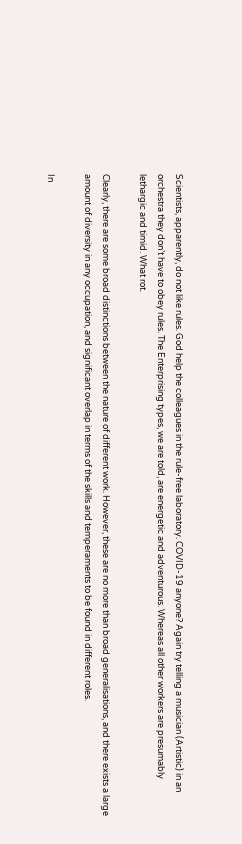Scientists, apparently, do not like rules. God help the colleagues in the rule-free laboratory. COVID-19 anyone? Again try telling a musician (Artistic) in an orchestra they don’t have to obey rules. The Enterprising types, we are told, are energetic and adventurous. Whereas all other workers are presumably lethargic and timid. What rot.

Clearly, there are some broad distinctions between the nature of different work. However, these are no more than broad generalisations, and there exists a large amount of diversity in any occupation, and significant overlap in terms of the skills and temperaments to be found in different roles.

In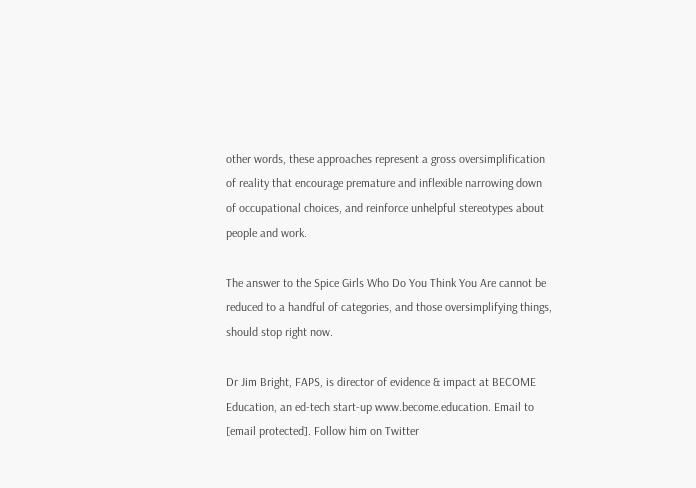other words, these approaches represent a gross oversimplification of reality that encourage premature and inflexible narrowing down of occupational choices, and reinforce unhelpful stereotypes about people and work.

The answer to the Spice Girls Who Do You Think You Are cannot be reduced to a handful of categories, and those oversimplifying things, should stop right now.

Dr Jim Bright, FAPS, is director of evidence & impact at BECOME Education, an ed-tech start-up www.become.education. Email to [email protected]. Follow him on Twitter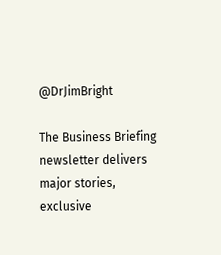@DrJimBright

The Business Briefing newsletter delivers major stories, exclusive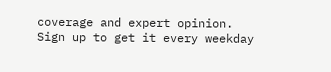coverage and expert opinion. Sign up to get it every weekday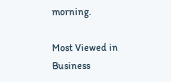morning.

Most Viewed in Business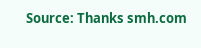Source: Thanks smh.com